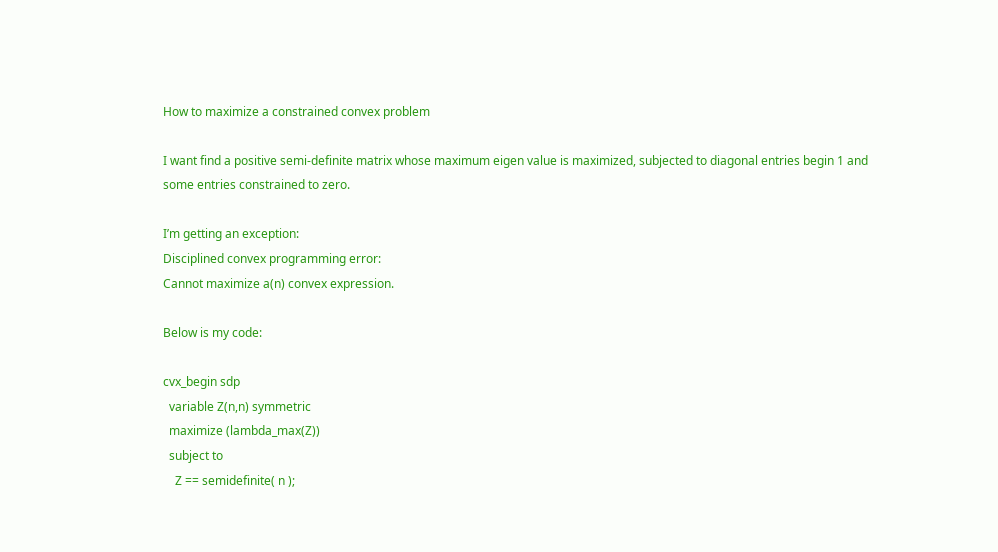How to maximize a constrained convex problem

I want find a positive semi-definite matrix whose maximum eigen value is maximized, subjected to diagonal entries begin 1 and some entries constrained to zero.

I’m getting an exception:
Disciplined convex programming error:
Cannot maximize a(n) convex expression.

Below is my code:

cvx_begin sdp
  variable Z(n,n) symmetric
  maximize (lambda_max(Z))
  subject to
    Z == semidefinite( n );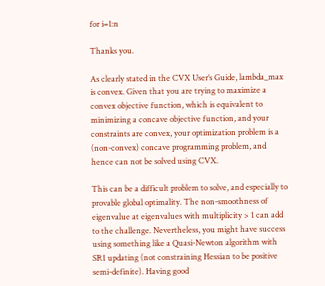for i=1:n

Thanks you.

As clearly stated in the CVX User’s Guide, lambda_max is convex. Given that you are trying to maximize a convex objective function, which is equivalent to minimizing a concave objective function, and your constraints are convex, your optimization problem is a (non-convex) concave programming problem, and hence can not be solved using CVX.

This can be a difficult problem to solve, and especially to provable global optimality. The non-smoothness of eigenvalue at eigenvalues with multiplicity > 1 can add to the challenge. Nevertheless, you might have success using something like a Quasi-Newton algorithm with SR1 updating (not constraining Hessian to be positive semi-definite). Having good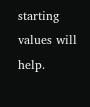starting values will help.